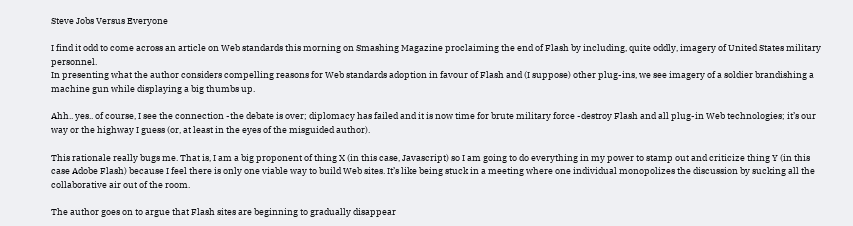Steve Jobs Versus Everyone

I find it odd to come across an article on Web standards this morning on Smashing Magazine proclaiming the end of Flash by including, quite oddly, imagery of United States military personnel.
In presenting what the author considers compelling reasons for Web standards adoption in favour of Flash and (I suppose) other plug-ins, we see imagery of a soldier brandishing a machine gun while displaying a big thumbs up.

Ahh.. yes.. of course, I see the connection -the debate is over; diplomacy has failed and it is now time for brute military force -destroy Flash and all plug-in Web technologies; it’s our way or the highway I guess (or, at least in the eyes of the misguided author).

This rationale really bugs me. That is, I am a big proponent of thing X (in this case, Javascript) so I am going to do everything in my power to stamp out and criticize thing Y (in this case Adobe Flash) because I feel there is only one viable way to build Web sites. It’s like being stuck in a meeting where one individual monopolizes the discussion by sucking all the collaborative air out of the room.

The author goes on to argue that Flash sites are beginning to gradually disappear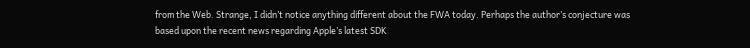from the Web. Strange, I didn’t notice anything different about the FWA today. Perhaps the author’s conjecture was based upon the recent news regarding Apple’s latest SDK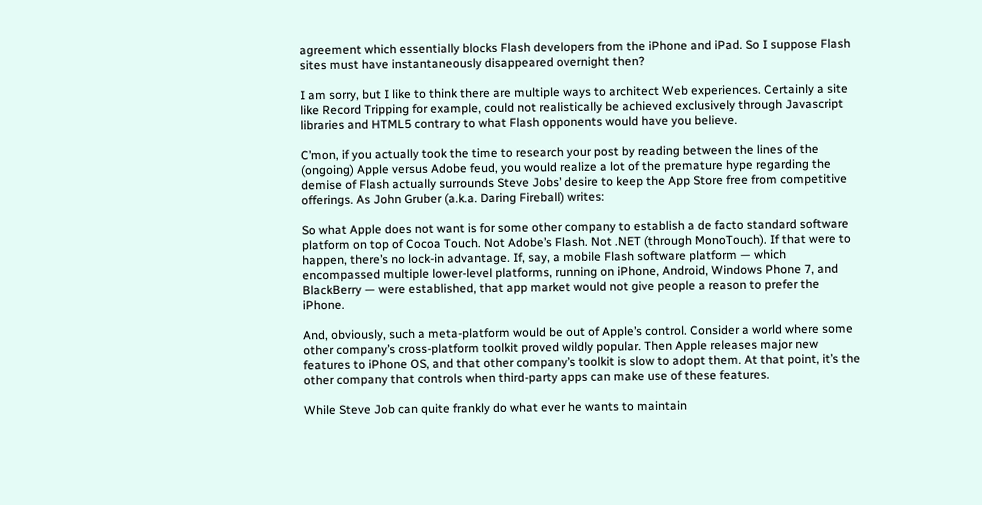agreement which essentially blocks Flash developers from the iPhone and iPad. So I suppose Flash sites must have instantaneously disappeared overnight then?

I am sorry, but I like to think there are multiple ways to architect Web experiences. Certainly a site like Record Tripping for example, could not realistically be achieved exclusively through Javascript libraries and HTML5 contrary to what Flash opponents would have you believe.

C’mon, if you actually took the time to research your post by reading between the lines of the (ongoing) Apple versus Adobe feud, you would realize a lot of the premature hype regarding the demise of Flash actually surrounds Steve Jobs’ desire to keep the App Store free from competitive offerings. As John Gruber (a.k.a. Daring Fireball) writes:

So what Apple does not want is for some other company to establish a de facto standard software platform on top of Cocoa Touch. Not Adobe’s Flash. Not .NET (through MonoTouch). If that were to happen, there’s no lock-in advantage. If, say, a mobile Flash software platform — which encompassed multiple lower-level platforms, running on iPhone, Android, Windows Phone 7, and BlackBerry — were established, that app market would not give people a reason to prefer the iPhone.

And, obviously, such a meta-platform would be out of Apple’s control. Consider a world where some other company’s cross-platform toolkit proved wildly popular. Then Apple releases major new features to iPhone OS, and that other company’s toolkit is slow to adopt them. At that point, it’s the other company that controls when third-party apps can make use of these features.

While Steve Job can quite frankly do what ever he wants to maintain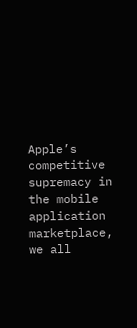Apple’s competitive supremacy in the mobile application marketplace, we all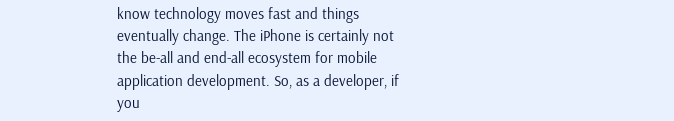know technology moves fast and things eventually change. The iPhone is certainly not the be-all and end-all ecosystem for mobile application development. So, as a developer, if you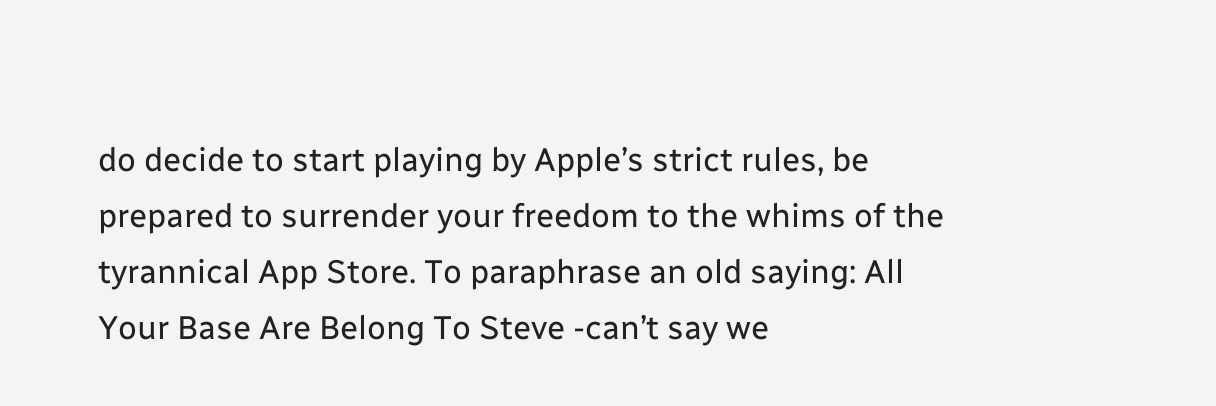do decide to start playing by Apple’s strict rules, be prepared to surrender your freedom to the whims of the tyrannical App Store. To paraphrase an old saying: All Your Base Are Belong To Steve -can’t say we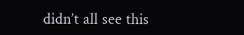didn’t all see this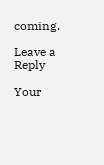coming.

Leave a Reply

Your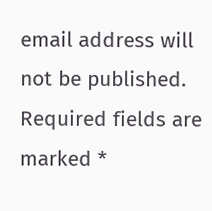email address will not be published. Required fields are marked *